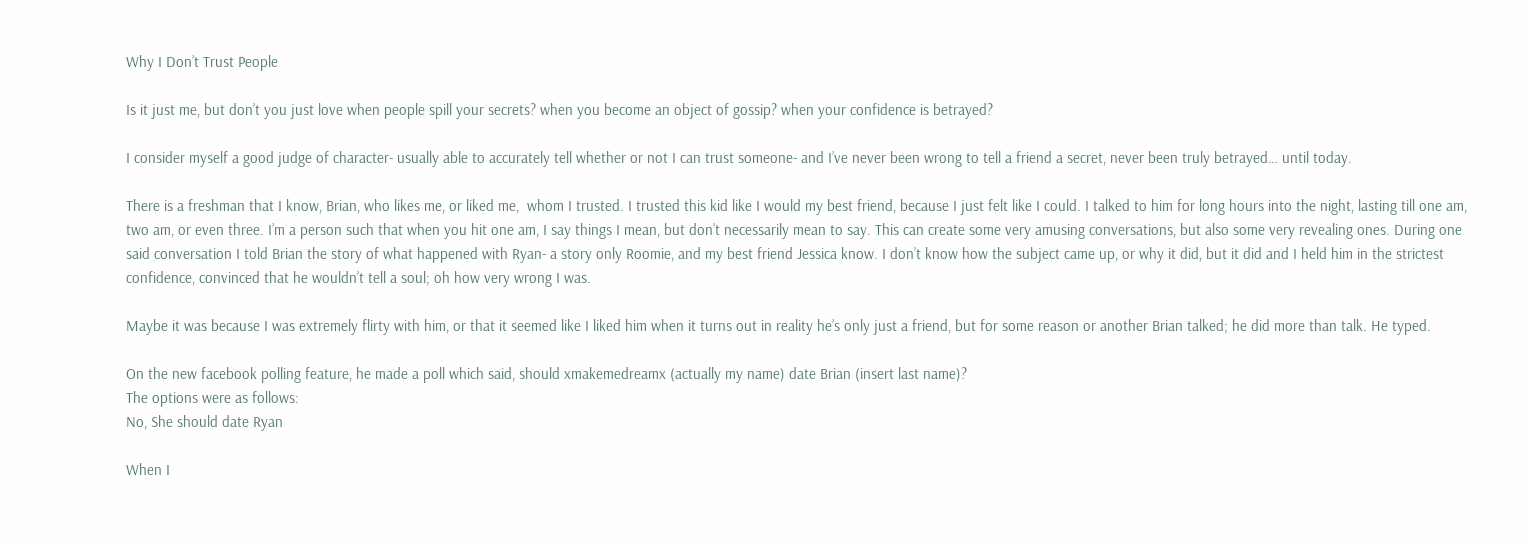Why I Don’t Trust People

Is it just me, but don’t you just love when people spill your secrets? when you become an object of gossip? when your confidence is betrayed?

I consider myself a good judge of character- usually able to accurately tell whether or not I can trust someone- and I’ve never been wrong to tell a friend a secret, never been truly betrayed… until today.

There is a freshman that I know, Brian, who likes me, or liked me,  whom I trusted. I trusted this kid like I would my best friend, because I just felt like I could. I talked to him for long hours into the night, lasting till one am, two am, or even three. I’m a person such that when you hit one am, I say things I mean, but don’t necessarily mean to say. This can create some very amusing conversations, but also some very revealing ones. During one said conversation I told Brian the story of what happened with Ryan- a story only Roomie, and my best friend Jessica know. I don’t know how the subject came up, or why it did, but it did and I held him in the strictest confidence, convinced that he wouldn’t tell a soul; oh how very wrong I was.

Maybe it was because I was extremely flirty with him, or that it seemed like I liked him when it turns out in reality he’s only just a friend, but for some reason or another Brian talked; he did more than talk. He typed.

On the new facebook polling feature, he made a poll which said, should xmakemedreamx (actually my name) date Brian (insert last name)?
The options were as follows:
No, She should date Ryan

When I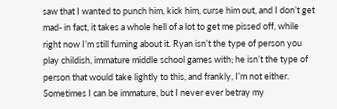saw that I wanted to punch him, kick him, curse him out, and I don’t get mad- in fact, it takes a whole hell of a lot to get me pissed off, while right now I’m still fuming about it. Ryan isn’t the type of person you play childish, immature middle school games with; he isn’t the type of person that would take lightly to this, and frankly, I’m not either. Sometimes I can be immature, but I never ever betray my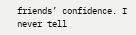friends’ confidence. I never tell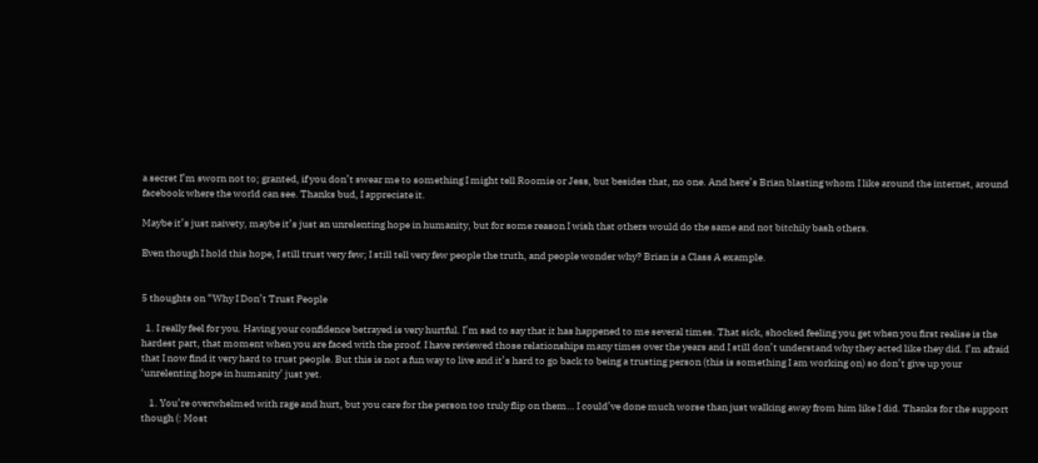a secret I’m sworn not to; granted, if you don’t swear me to something I might tell Roomie or Jess, but besides that, no one. And here’s Brian blasting whom I like around the internet, around facebook where the world can see. Thanks bud, I appreciate it.

Maybe it’s just naivety, maybe it’s just an unrelenting hope in humanity, but for some reason I wish that others would do the same and not bitchily bash others.

Even though I hold this hope, I still trust very few; I still tell very few people the truth, and people wonder why? Brian is a Class A example.


5 thoughts on “Why I Don’t Trust People

  1. I really feel for you. Having your confidence betrayed is very hurtful. I’m sad to say that it has happened to me several times. That sick, shocked feeling you get when you first realise is the hardest part, that moment when you are faced with the proof. I have reviewed those relationships many times over the years and I still don’t understand why they acted like they did. I’m afraid that I now find it very hard to trust people. But this is not a fun way to live and it’s hard to go back to being a trusting person (this is something I am working on) so don’t give up your ‘unrelenting hope in humanity’ just yet.

    1. You’re overwhelmed with rage and hurt, but you care for the person too truly flip on them… I could’ve done much worse than just walking away from him like I did. Thanks for the support though (: Most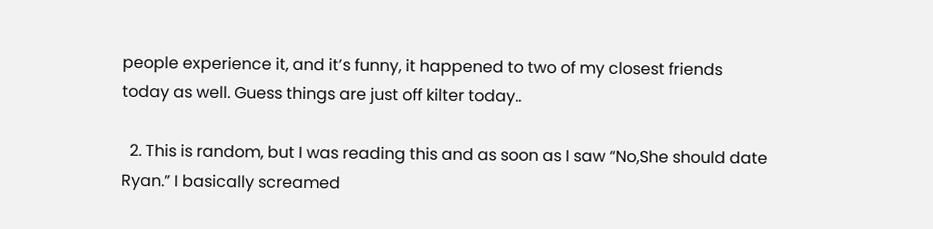people experience it, and it’s funny, it happened to two of my closest friends today as well. Guess things are just off kilter today..

  2. This is random, but I was reading this and as soon as I saw “No,She should date Ryan.” I basically screamed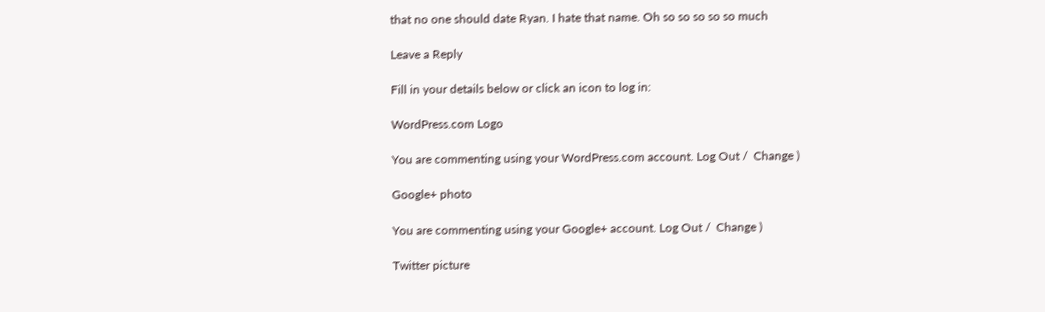that no one should date Ryan. I hate that name. Oh so so so so so much

Leave a Reply

Fill in your details below or click an icon to log in:

WordPress.com Logo

You are commenting using your WordPress.com account. Log Out /  Change )

Google+ photo

You are commenting using your Google+ account. Log Out /  Change )

Twitter picture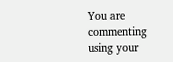You are commenting using your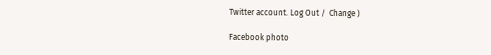Twitter account. Log Out /  Change )

Facebook photo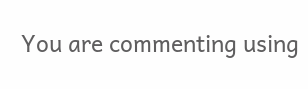You are commenting using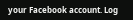your Facebook account. Log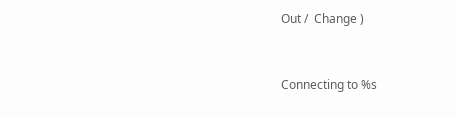Out /  Change )


Connecting to %s